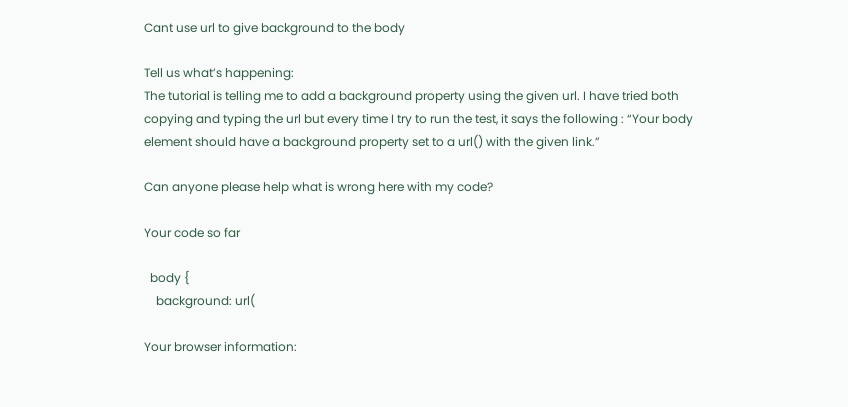Cant use url to give background to the body

Tell us what’s happening:
The tutorial is telling me to add a background property using the given url. I have tried both copying and typing the url but every time I try to run the test, it says the following : “Your body element should have a background property set to a url() with the given link.”

Can anyone please help what is wrong here with my code?

Your code so far

  body {
    background: url(

Your browser information: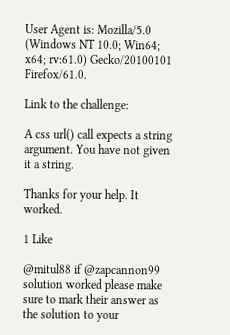User Agent is: Mozilla/5.0 (Windows NT 10.0; Win64; x64; rv:61.0) Gecko/20100101 Firefox/61.0.

Link to the challenge:

A css url() call expects a string argument. You have not given it a string.

Thanks for your help. It worked.

1 Like

@mitul88 if @zapcannon99 solution worked please make sure to mark their answer as the solution to your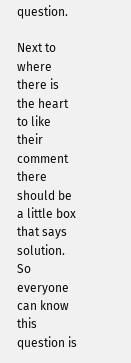question.

Next to where there is the heart to like their comment there should be a little box that says solution. So everyone can know this question is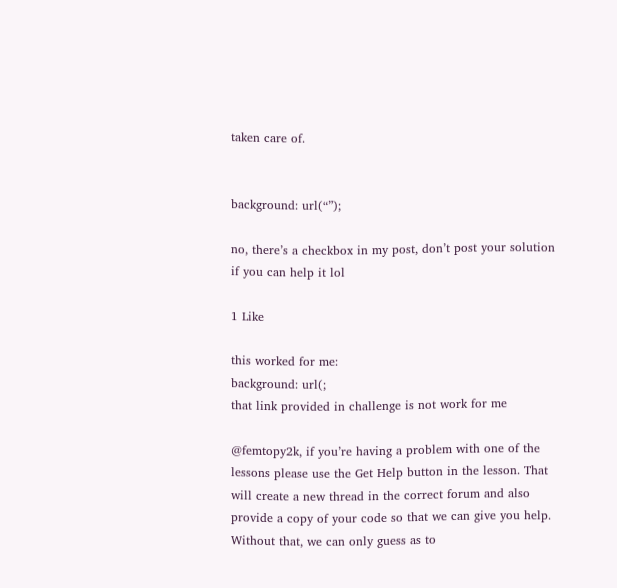taken care of.


background: url(“”);

no, there’s a checkbox in my post, don’t post your solution if you can help it lol

1 Like

this worked for me:
background: url(;
that link provided in challenge is not work for me

@femtopy2k, if you’re having a problem with one of the lessons please use the Get Help button in the lesson. That will create a new thread in the correct forum and also provide a copy of your code so that we can give you help. Without that, we can only guess as to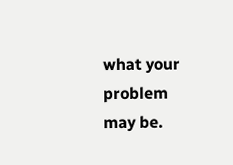what your problem may be.